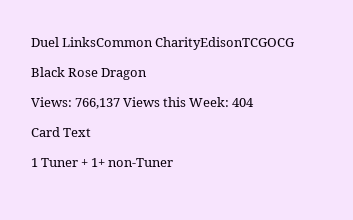Duel LinksCommon CharityEdisonTCGOCG

Black Rose Dragon

Views: 766,137 Views this Week: 404

Card Text

1 Tuner + 1+ non-Tuner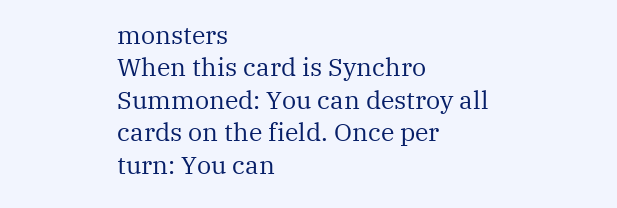monsters
When this card is Synchro Summoned: You can destroy all cards on the field. Once per turn: You can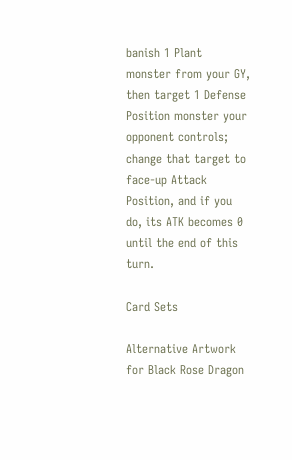banish 1 Plant monster from your GY, then target 1 Defense Position monster your opponent controls; change that target to face-up Attack Position, and if you do, its ATK becomes 0 until the end of this turn.

Card Sets

Alternative Artwork for Black Rose Dragon